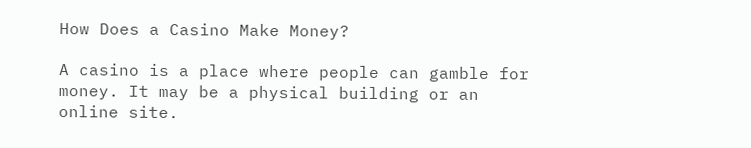How Does a Casino Make Money?

A casino is a place where people can gamble for money. It may be a physical building or an online site.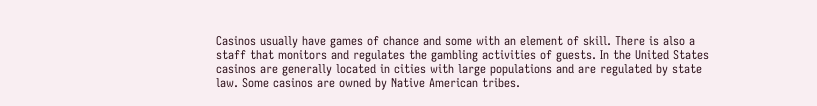Casinos usually have games of chance and some with an element of skill. There is also a staff that monitors and regulates the gambling activities of guests. In the United States casinos are generally located in cities with large populations and are regulated by state law. Some casinos are owned by Native American tribes.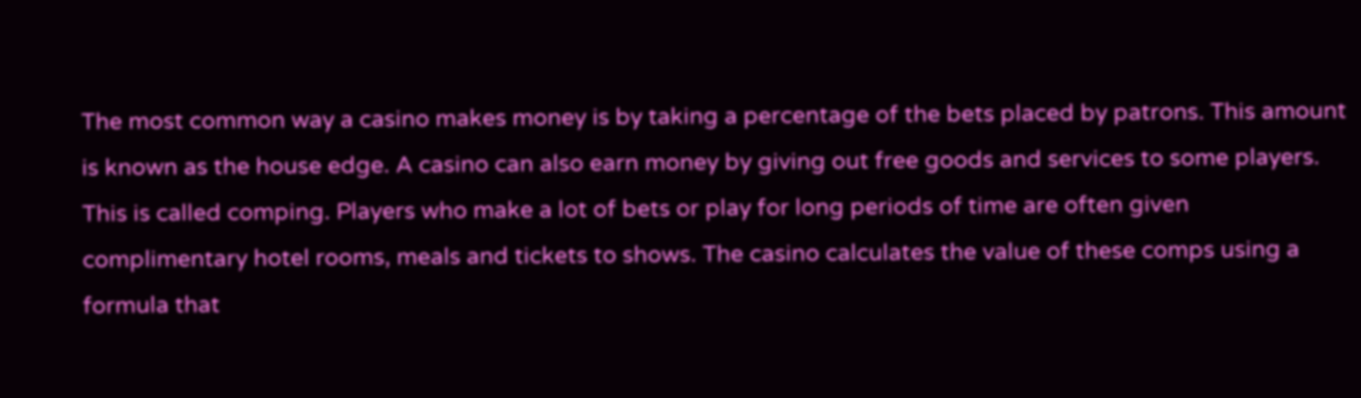The most common way a casino makes money is by taking a percentage of the bets placed by patrons. This amount is known as the house edge. A casino can also earn money by giving out free goods and services to some players. This is called comping. Players who make a lot of bets or play for long periods of time are often given complimentary hotel rooms, meals and tickets to shows. The casino calculates the value of these comps using a formula that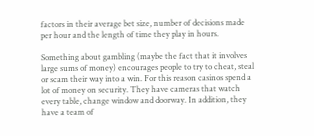factors in their average bet size, number of decisions made per hour and the length of time they play in hours.

Something about gambling (maybe the fact that it involves large sums of money) encourages people to try to cheat, steal or scam their way into a win. For this reason casinos spend a lot of money on security. They have cameras that watch every table, change window and doorway. In addition, they have a team of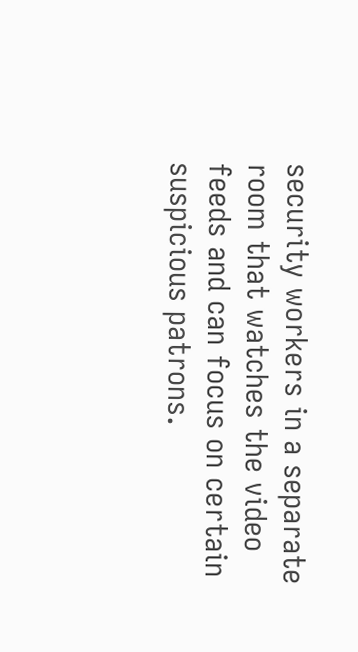security workers in a separate room that watches the video feeds and can focus on certain suspicious patrons.